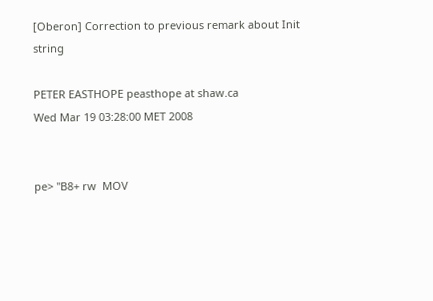[Oberon] Correction to previous remark about Init string

PETER EASTHOPE peasthope at shaw.ca
Wed Mar 19 03:28:00 MET 2008


pe> "B8+ rw  MOV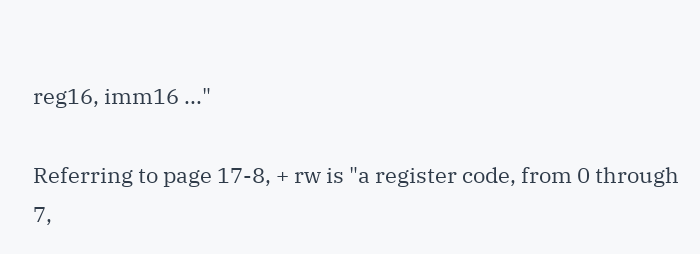reg16, imm16 ..."

Referring to page 17-8, + rw is "a register code, from 0 through 7,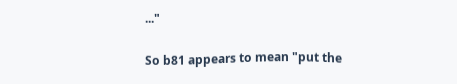..."

So b81 appears to mean "put the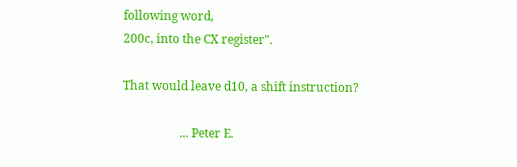following word,
200c, into the CX register".

That would leave d10, a shift instruction?

                   ... Peter E.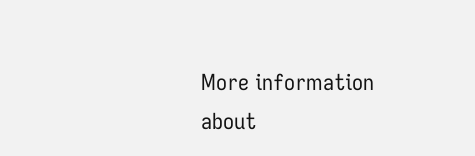More information about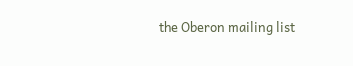the Oberon mailing list